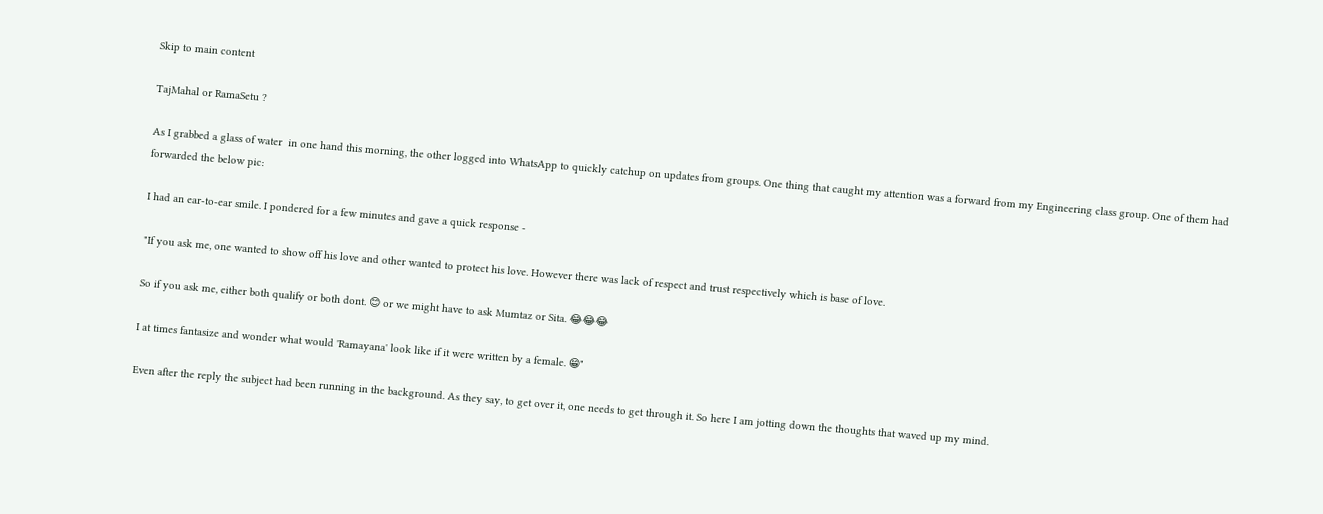Skip to main content

TajMahal or RamaSetu ?

As I grabbed a glass of water  in one hand this morning, the other logged into WhatsApp to quickly catchup on updates from groups. One thing that caught my attention was a forward from my Engineering class group. One of them had forwarded the below pic:

I had an ear-to-ear smile. I pondered for a few minutes and gave a quick response -

"If you ask me, one wanted to show off his love and other wanted to protect his love. However there was lack of respect and trust respectively which is base of love.

So if you ask me, either both qualify or both dont. 😊 or we might have to ask Mumtaz or Sita. 😂😂😂

I at times fantasize and wonder what would 'Ramayana' look like if it were written by a female. 😁"

Even after the reply the subject had been running in the background. As they say, to get over it, one needs to get through it. So here I am jotting down the thoughts that waved up my mind.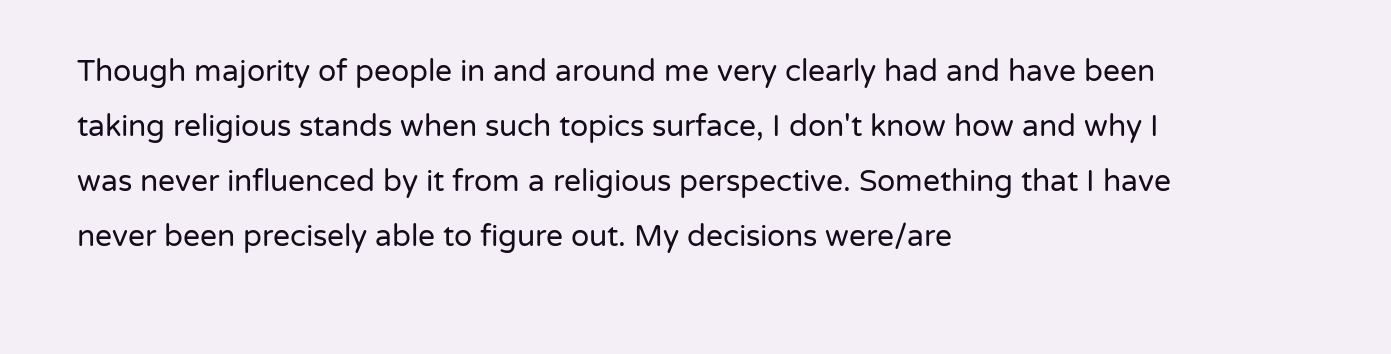Though majority of people in and around me very clearly had and have been taking religious stands when such topics surface, I don't know how and why I was never influenced by it from a religious perspective. Something that I have never been precisely able to figure out. My decisions were/are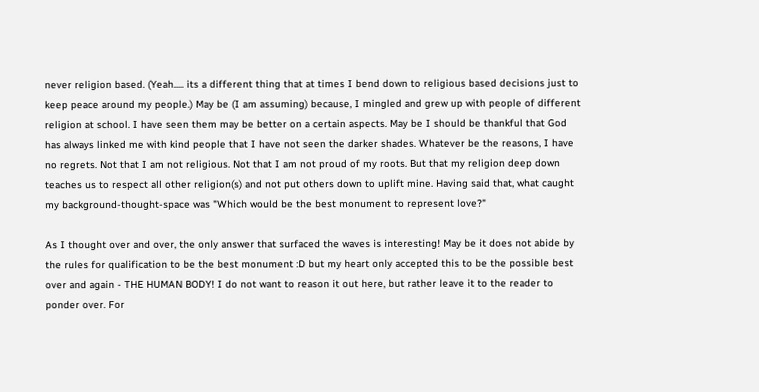never religion based. (Yeah..... its a different thing that at times I bend down to religious based decisions just to keep peace around my people.) May be (I am assuming) because, I mingled and grew up with people of different religion at school. I have seen them may be better on a certain aspects. May be I should be thankful that God has always linked me with kind people that I have not seen the darker shades. Whatever be the reasons, I have no regrets. Not that I am not religious. Not that I am not proud of my roots. But that my religion deep down teaches us to respect all other religion(s) and not put others down to uplift mine. Having said that, what caught my background-thought-space was "Which would be the best monument to represent love?"

As I thought over and over, the only answer that surfaced the waves is interesting! May be it does not abide by the rules for qualification to be the best monument :D but my heart only accepted this to be the possible best over and again - THE HUMAN BODY! I do not want to reason it out here, but rather leave it to the reader to ponder over. For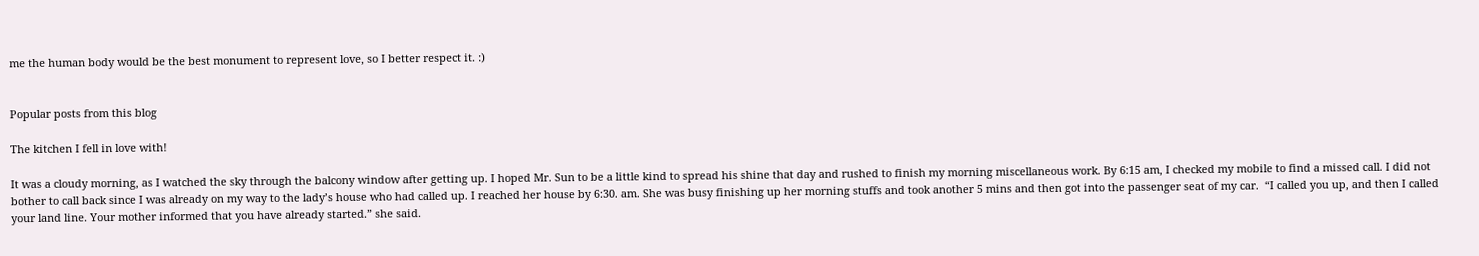me the human body would be the best monument to represent love, so I better respect it. :)


Popular posts from this blog

The kitchen I fell in love with!

It was a cloudy morning, as I watched the sky through the balcony window after getting up. I hoped Mr. Sun to be a little kind to spread his shine that day and rushed to finish my morning miscellaneous work. By 6:15 am, I checked my mobile to find a missed call. I did not bother to call back since I was already on my way to the lady’s house who had called up. I reached her house by 6:30. am. She was busy finishing up her morning stuffs and took another 5 mins and then got into the passenger seat of my car.  “I called you up, and then I called your land line. Your mother informed that you have already started.” she said.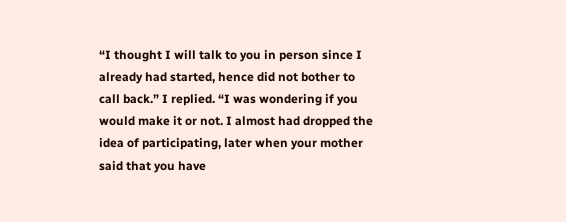“I thought I will talk to you in person since I already had started, hence did not bother to call back.” I replied. “I was wondering if you would make it or not. I almost had dropped the idea of participating, later when your mother said that you have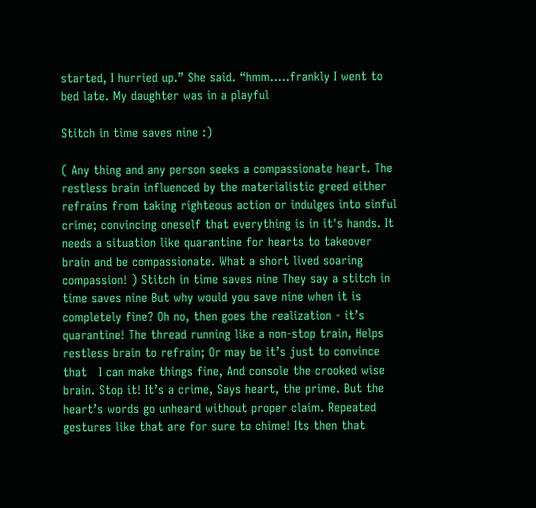started, I hurried up.” She said. “hmm.....frankly I went to bed late. My daughter was in a playful

Stitch in time saves nine :)

( Any thing and any person seeks a compassionate heart. The restless brain influenced by the materialistic greed either refrains from taking righteous action or indulges into sinful crime; convincing oneself that everything is in it's hands. It needs a situation like quarantine for hearts to takeover brain and be compassionate. What a short lived soaring compassion! ) Stitch in time saves nine They say a stitch in time saves nine But why would you save nine when it is completely fine? Oh no, then goes the realization - it’s quarantine! The thread running like a non-stop train, Helps restless brain to refrain; Or may be it’s just to convince that   I can make things fine, And console the crooked wise brain. Stop it! It’s a crime, Says heart, the prime. But the heart’s words go unheard without proper claim. Repeated gestures like that are for sure to chime! Its then that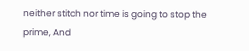neither stitch nor time is going to stop the prime, And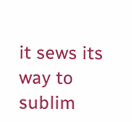it sews its way to sublim